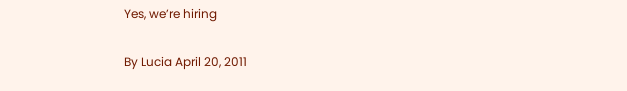Yes, we’re hiring

By Lucia April 20, 2011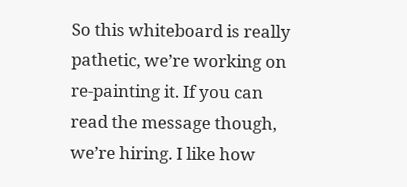So this whiteboard is really pathetic, we’re working on re-painting it. If you can read the message though, we’re hiring. I like how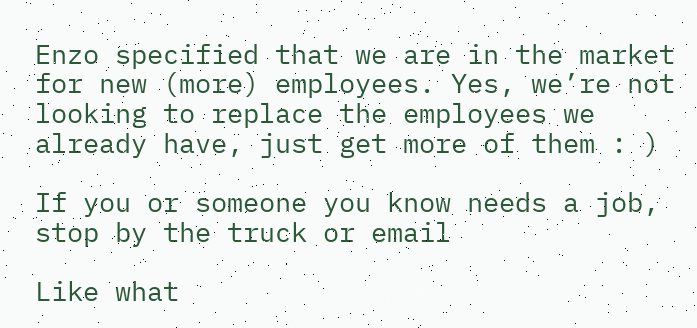Enzo specified that we are in the market for new (more) employees. Yes, we’re not looking to replace the employees we already have, just get more of them : )

If you or someone you know needs a job, stop by the truck or email

Like what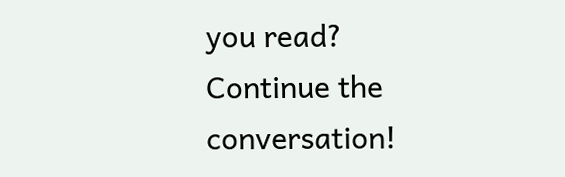you read?
Continue the conversation!